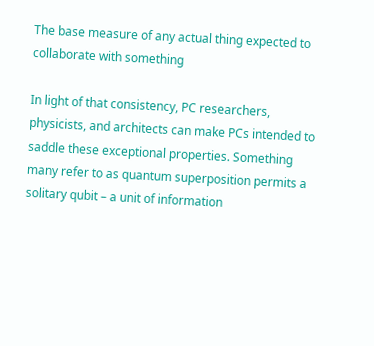The base measure of any actual thing expected to collaborate with something

In light of that consistency, PC researchers, physicists, and architects can make PCs intended to saddle these exceptional properties. Something many refer to as quantum superposition permits a solitary qubit – a unit of information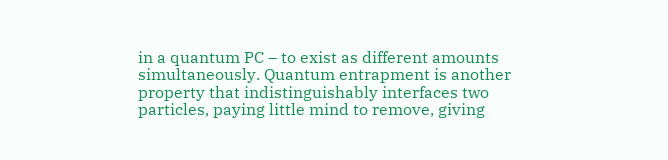in a quantum PC – to exist as different amounts simultaneously. Quantum entrapment is another property that indistinguishably interfaces two particles, paying little mind to remove, giving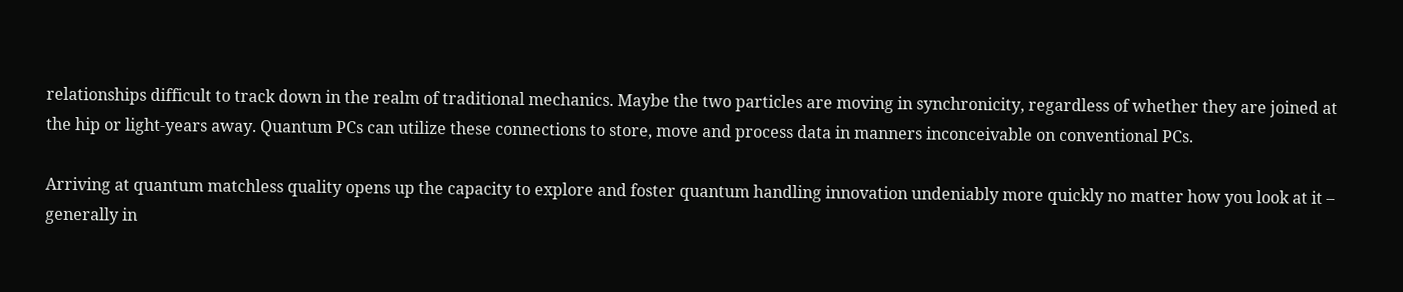relationships difficult to track down in the realm of traditional mechanics. Maybe the two particles are moving in synchronicity, regardless of whether they are joined at the hip or light-years away. Quantum PCs can utilize these connections to store, move and process data in manners inconceivable on conventional PCs.

Arriving at quantum matchless quality opens up the capacity to explore and foster quantum handling innovation undeniably more quickly no matter how you look at it – generally in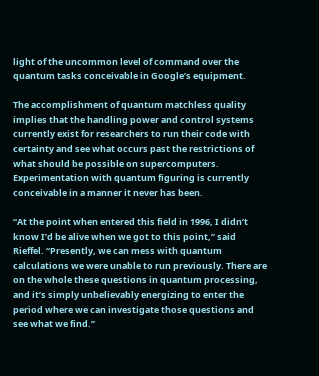light of the uncommon level of command over the quantum tasks conceivable in Google’s equipment.

The accomplishment of quantum matchless quality implies that the handling power and control systems currently exist for researchers to run their code with certainty and see what occurs past the restrictions of what should be possible on supercomputers. Experimentation with quantum figuring is currently conceivable in a manner it never has been.

“At the point when entered this field in 1996, I didn’t know I’d be alive when we got to this point,” said Rieffel. “Presently, we can mess with quantum calculations we were unable to run previously. There are on the whole these questions in quantum processing, and it’s simply unbelievably energizing to enter the period where we can investigate those questions and see what we find.”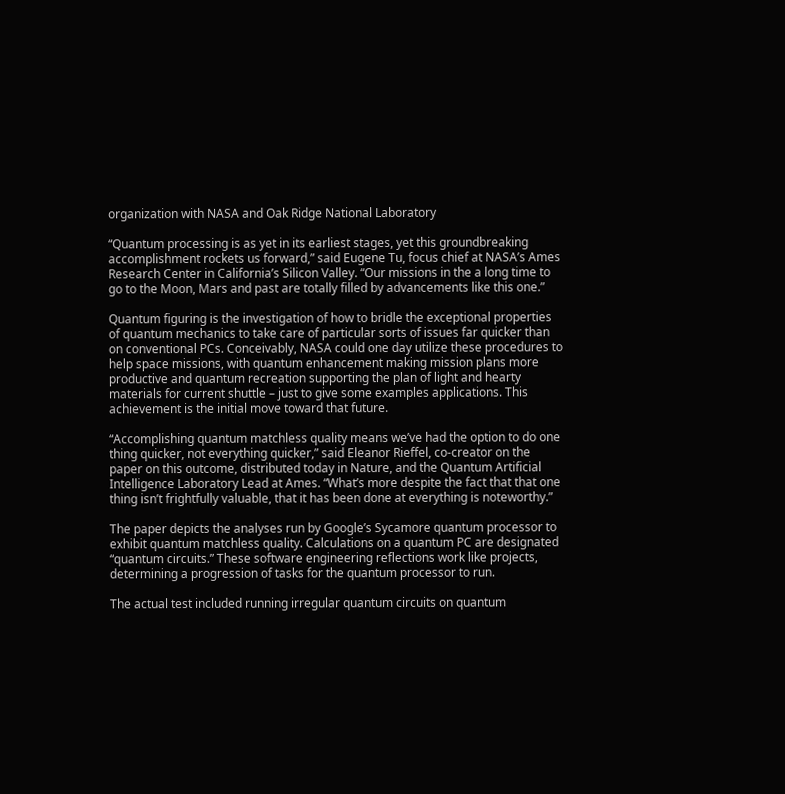organization with NASA and Oak Ridge National Laboratory

“Quantum processing is as yet in its earliest stages, yet this groundbreaking accomplishment rockets us forward,” said Eugene Tu, focus chief at NASA’s Ames Research Center in California’s Silicon Valley. “Our missions in the a long time to go to the Moon, Mars and past are totally filled by advancements like this one.”

Quantum figuring is the investigation of how to bridle the exceptional properties of quantum mechanics to take care of particular sorts of issues far quicker than on conventional PCs. Conceivably, NASA could one day utilize these procedures to help space missions, with quantum enhancement making mission plans more productive and quantum recreation supporting the plan of light and hearty materials for current shuttle – just to give some examples applications. This achievement is the initial move toward that future.

“Accomplishing quantum matchless quality means we’ve had the option to do one thing quicker, not everything quicker,” said Eleanor Rieffel, co-creator on the paper on this outcome, distributed today in Nature, and the Quantum Artificial Intelligence Laboratory Lead at Ames. “What’s more despite the fact that that one thing isn’t frightfully valuable, that it has been done at everything is noteworthy.”

The paper depicts the analyses run by Google’s Sycamore quantum processor to exhibit quantum matchless quality. Calculations on a quantum PC are designated “quantum circuits.” These software engineering reflections work like projects, determining a progression of tasks for the quantum processor to run.

The actual test included running irregular quantum circuits on quantum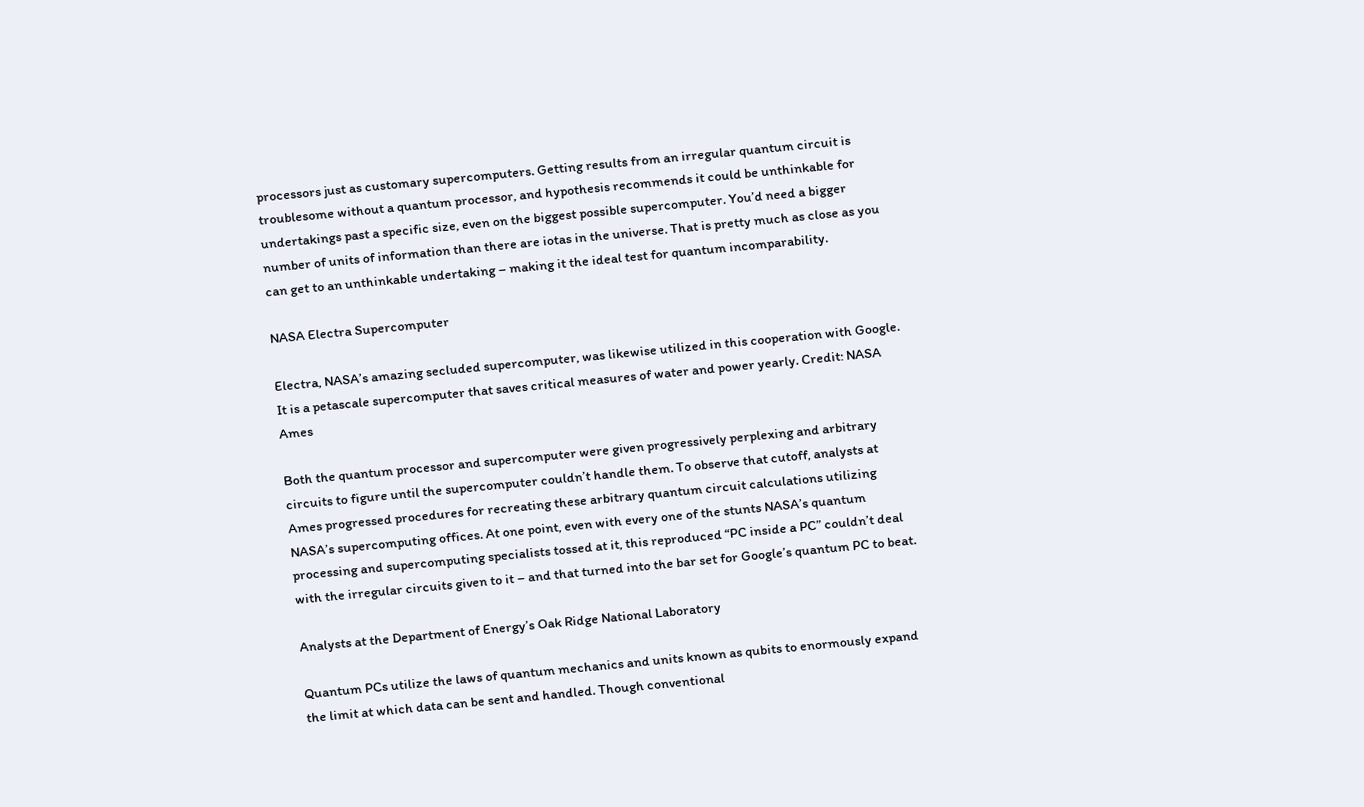processors just as customary supercomputers. Getting results from an irregular quantum circuit is troublesome without a quantum processor, and hypothesis recommends it could be unthinkable for undertakings past a specific size, even on the biggest possible supercomputer. You’d need a bigger number of units of information than there are iotas in the universe. That is pretty much as close as you can get to an unthinkable undertaking – making it the ideal test for quantum incomparability.

NASA Electra Supercomputer

Electra, NASA’s amazing secluded supercomputer, was likewise utilized in this cooperation with Google. It is a petascale supercomputer that saves critical measures of water and power yearly. Credit: NASA Ames

Both the quantum processor and supercomputer were given progressively perplexing and arbitrary circuits to figure until the supercomputer couldn’t handle them. To observe that cutoff, analysts at Ames progressed procedures for recreating these arbitrary quantum circuit calculations utilizing NASA’s supercomputing offices. At one point, even with every one of the stunts NASA’s quantum processing and supercomputing specialists tossed at it, this reproduced “PC inside a PC” couldn’t deal with the irregular circuits given to it – and that turned into the bar set for Google’s quantum PC to beat.

Analysts at the Department of Energy’s Oak Ridge National Laboratory

Quantum PCs utilize the laws of quantum mechanics and units known as qubits to enormously expand the limit at which data can be sent and handled. Though conventional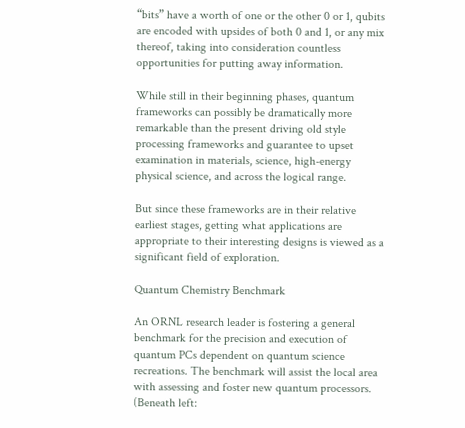“bits” have a worth of one or the other 0 or 1, qubits are encoded with upsides of both 0 and 1, or any mix thereof, taking into consideration countless opportunities for putting away information.

While still in their beginning phases, quantum frameworks can possibly be dramatically more remarkable than the present driving old style processing frameworks and guarantee to upset examination in materials, science, high-energy physical science, and across the logical range.

But since these frameworks are in their relative earliest stages, getting what applications are appropriate to their interesting designs is viewed as a significant field of exploration.

Quantum Chemistry Benchmark

An ORNL research leader is fostering a general benchmark for the precision and execution of quantum PCs dependent on quantum science recreations. The benchmark will assist the local area with assessing and foster new quantum processors. (Beneath left: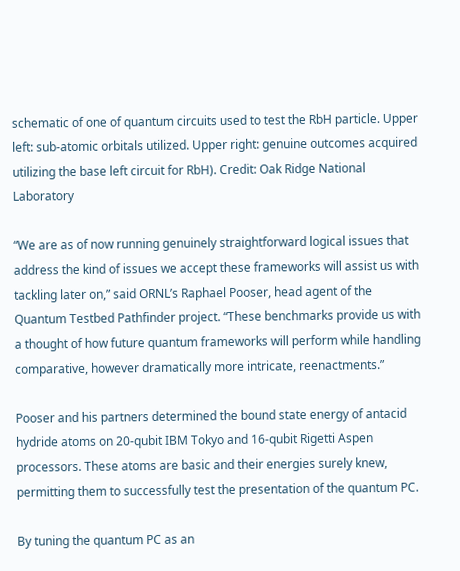schematic of one of quantum circuits used to test the RbH particle. Upper left: sub-atomic orbitals utilized. Upper right: genuine outcomes acquired utilizing the base left circuit for RbH). Credit: Oak Ridge National Laboratory

“We are as of now running genuinely straightforward logical issues that address the kind of issues we accept these frameworks will assist us with tackling later on,” said ORNL’s Raphael Pooser, head agent of the Quantum Testbed Pathfinder project. “These benchmarks provide us with a thought of how future quantum frameworks will perform while handling comparative, however dramatically more intricate, reenactments.”

Pooser and his partners determined the bound state energy of antacid hydride atoms on 20-qubit IBM Tokyo and 16-qubit Rigetti Aspen processors. These atoms are basic and their energies surely knew, permitting them to successfully test the presentation of the quantum PC.

By tuning the quantum PC as an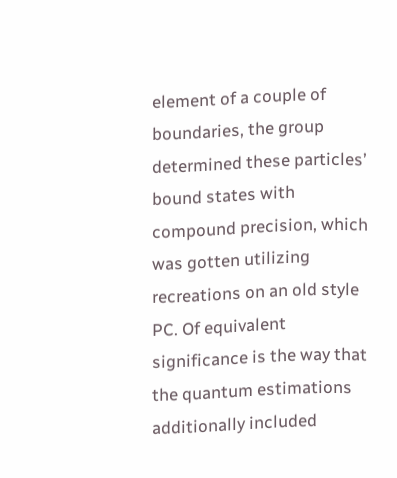element of a couple of boundaries, the group determined these particles’ bound states with compound precision, which was gotten utilizing recreations on an old style PC. Of equivalent significance is the way that the quantum estimations additionally included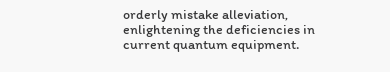orderly mistake alleviation, enlightening the deficiencies in current quantum equipment.